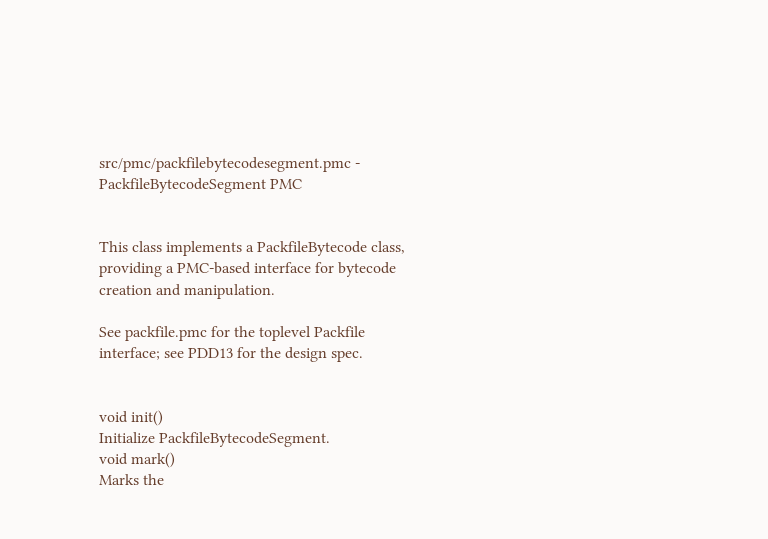src/pmc/packfilebytecodesegment.pmc - PackfileBytecodeSegment PMC


This class implements a PackfileBytecode class, providing a PMC-based interface for bytecode creation and manipulation.

See packfile.pmc for the toplevel Packfile interface; see PDD13 for the design spec.


void init()
Initialize PackfileBytecodeSegment.
void mark()
Marks the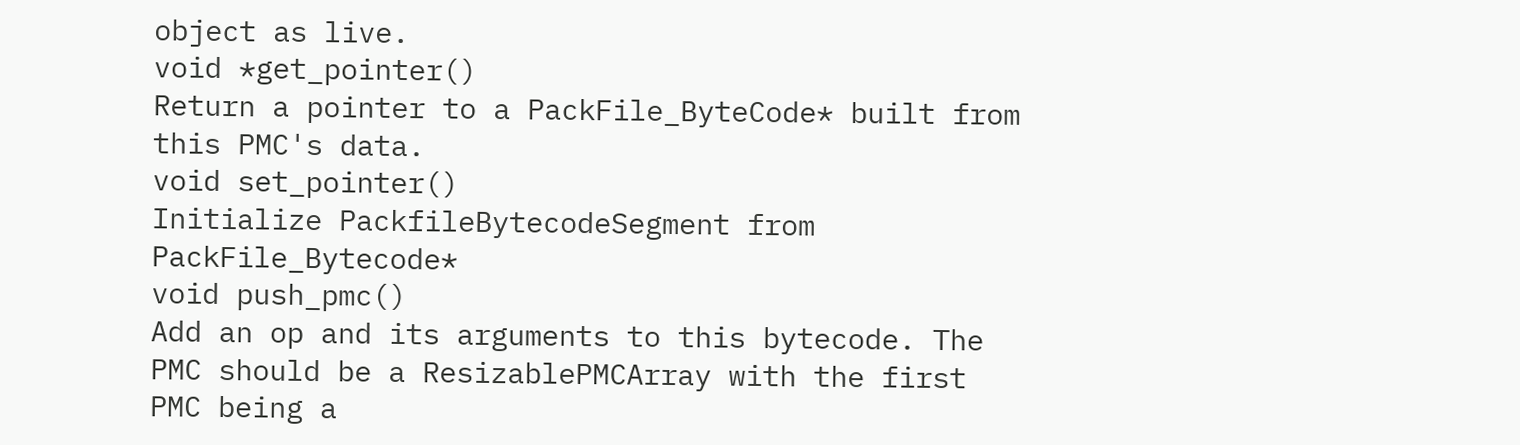object as live.
void *get_pointer()
Return a pointer to a PackFile_ByteCode* built from this PMC's data.
void set_pointer()
Initialize PackfileBytecodeSegment from PackFile_Bytecode*
void push_pmc()
Add an op and its arguments to this bytecode. The PMC should be a ResizablePMCArray with the first PMC being a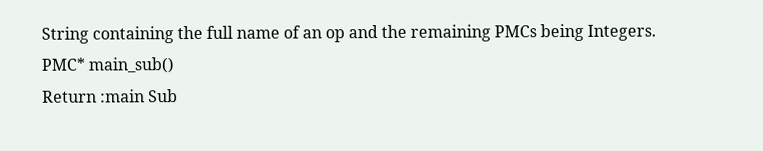String containing the full name of an op and the remaining PMCs being Integers.
PMC* main_sub()
Return :main Sub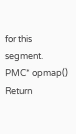for this segment.
PMC* opmap()
Return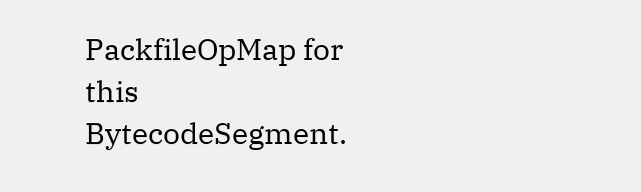PackfileOpMap for this BytecodeSegment.